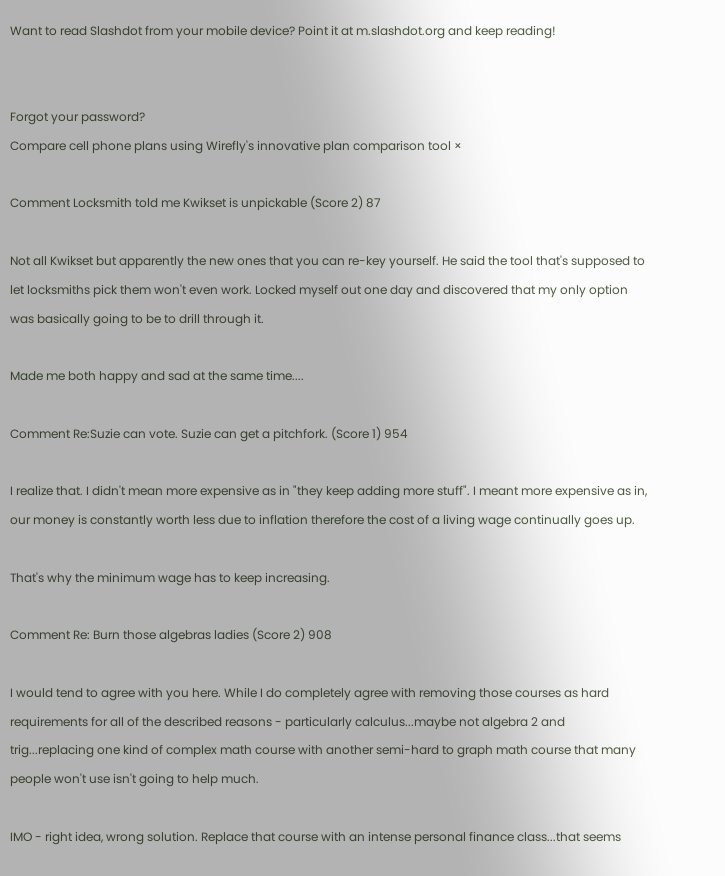Want to read Slashdot from your mobile device? Point it at m.slashdot.org and keep reading!


Forgot your password?
Compare cell phone plans using Wirefly's innovative plan comparison tool ×

Comment Locksmith told me Kwikset is unpickable (Score 2) 87

Not all Kwikset but apparently the new ones that you can re-key yourself. He said the tool that's supposed to let locksmiths pick them won't even work. Locked myself out one day and discovered that my only option was basically going to be to drill through it.

Made me both happy and sad at the same time....

Comment Re:Suzie can vote. Suzie can get a pitchfork. (Score 1) 954

I realize that. I didn't mean more expensive as in "they keep adding more stuff". I meant more expensive as in, our money is constantly worth less due to inflation therefore the cost of a living wage continually goes up.

That's why the minimum wage has to keep increasing.

Comment Re: Burn those algebras ladies (Score 2) 908

I would tend to agree with you here. While I do completely agree with removing those courses as hard requirements for all of the described reasons - particularly calculus...maybe not algebra 2 and trig...replacing one kind of complex math course with another semi-hard to graph math course that many people won't use isn't going to help much.

IMO - right idea, wrong solution. Replace that course with an intense personal finance class...that seems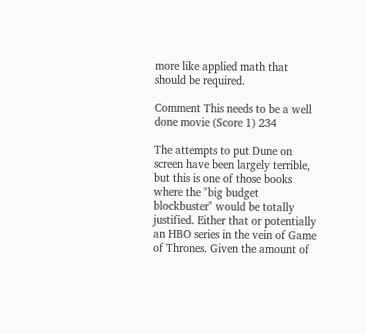more like applied math that should be required.

Comment This needs to be a well done movie (Score 1) 234

The attempts to put Dune on screen have been largely terrible, but this is one of those books where the "big budget blockbuster" would be totally justified. Either that or potentially an HBO series in the vein of Game of Thrones. Given the amount of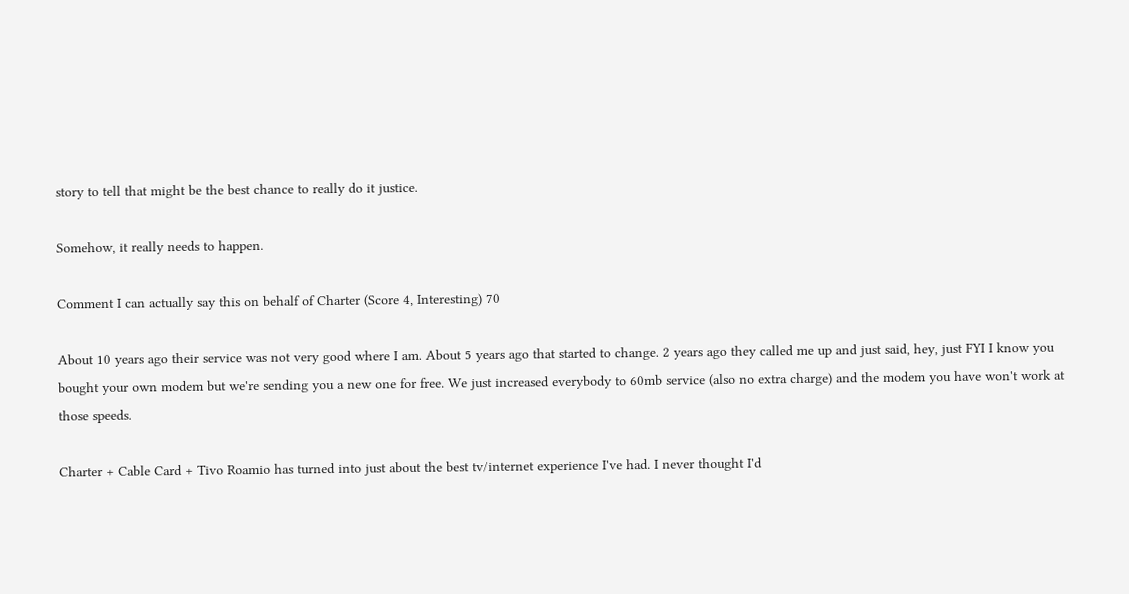story to tell that might be the best chance to really do it justice.

Somehow, it really needs to happen.

Comment I can actually say this on behalf of Charter (Score 4, Interesting) 70

About 10 years ago their service was not very good where I am. About 5 years ago that started to change. 2 years ago they called me up and just said, hey, just FYI I know you bought your own modem but we're sending you a new one for free. We just increased everybody to 60mb service (also no extra charge) and the modem you have won't work at those speeds.

Charter + Cable Card + Tivo Roamio has turned into just about the best tv/internet experience I've had. I never thought I'd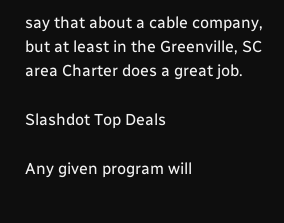say that about a cable company, but at least in the Greenville, SC area Charter does a great job.

Slashdot Top Deals

Any given program will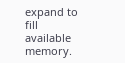expand to fill available memory.